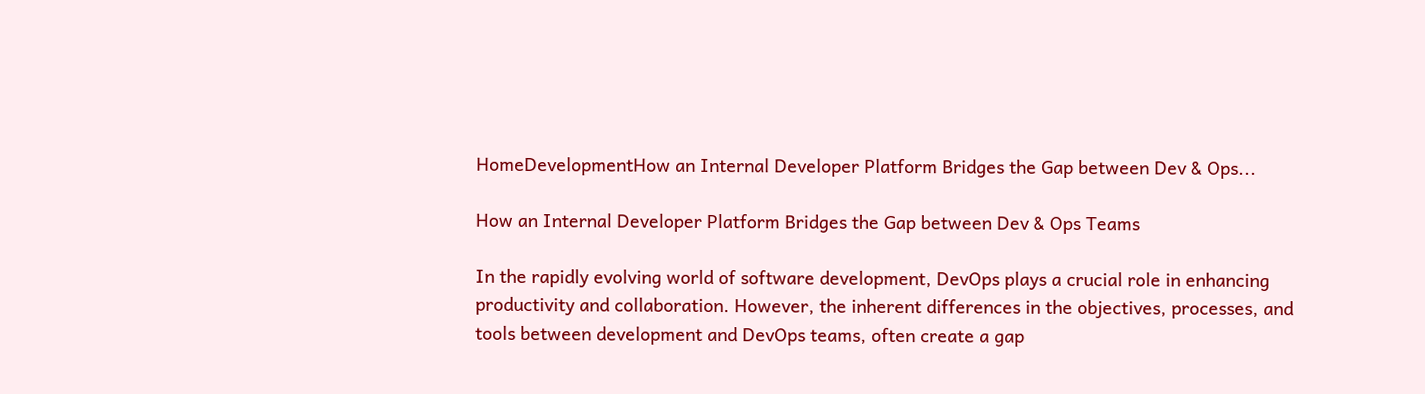HomeDevelopmentHow an Internal Developer Platform Bridges the Gap between Dev & Ops...

How an Internal Developer Platform Bridges the Gap between Dev & Ops Teams

In the rapidly evolving world of software development, DevOps plays a crucial role in enhancing productivity and collaboration. However, the inherent differences in the objectives, processes, and tools between development and DevOps teams, often create a gap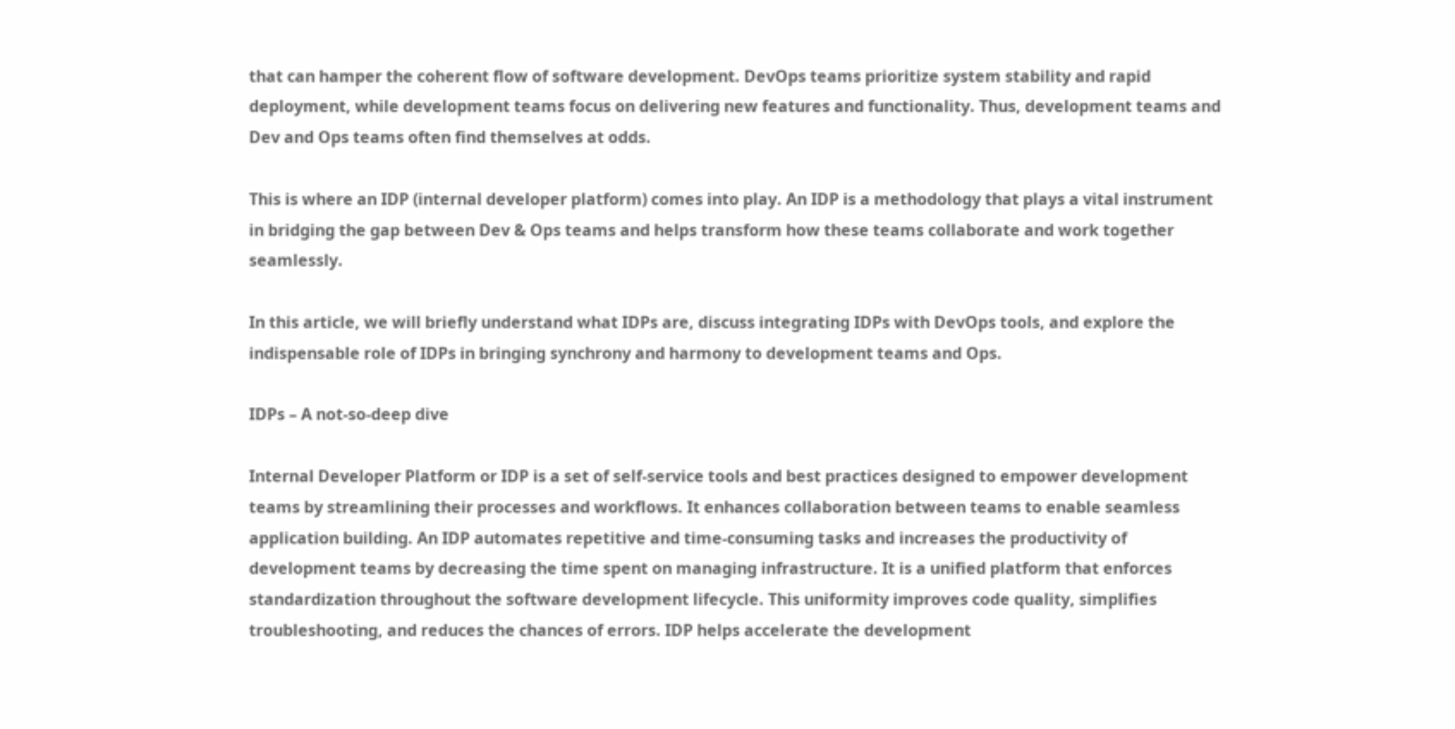that can hamper the coherent flow of software development. DevOps teams prioritize system stability and rapid deployment, while development teams focus on delivering new features and functionality. Thus, development teams and Dev and Ops teams often find themselves at odds.

This is where an IDP (internal developer platform) comes into play. An IDP is a methodology that plays a vital instrument in bridging the gap between Dev & Ops teams and helps transform how these teams collaborate and work together seamlessly.

In this article, we will briefly understand what IDPs are, discuss integrating IDPs with DevOps tools, and explore the indispensable role of IDPs in bringing synchrony and harmony to development teams and Ops.

IDPs – A not-so-deep dive

Internal Developer Platform or IDP is a set of self-service tools and best practices designed to empower development teams by streamlining their processes and workflows. It enhances collaboration between teams to enable seamless application building. An IDP automates repetitive and time-consuming tasks and increases the productivity of development teams by decreasing the time spent on managing infrastructure. It is a unified platform that enforces standardization throughout the software development lifecycle. This uniformity improves code quality, simplifies troubleshooting, and reduces the chances of errors. IDP helps accelerate the development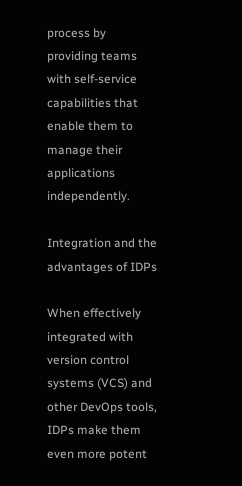process by providing teams with self-service capabilities that enable them to manage their applications independently.

Integration and the advantages of IDPs

When effectively integrated with version control systems (VCS) and other DevOps tools, IDPs make them even more potent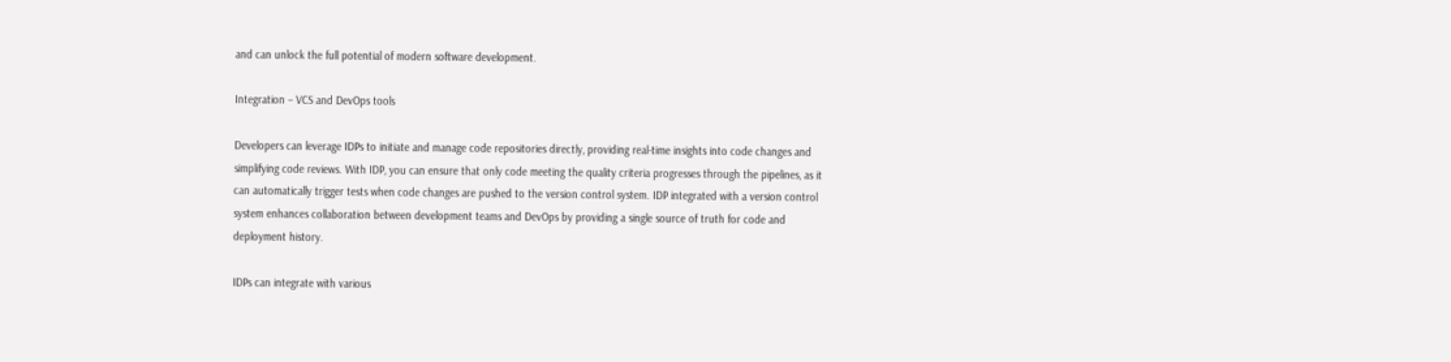and can unlock the full potential of modern software development.

Integration – VCS and DevOps tools

Developers can leverage IDPs to initiate and manage code repositories directly, providing real-time insights into code changes and simplifying code reviews. With IDP, you can ensure that only code meeting the quality criteria progresses through the pipelines, as it can automatically trigger tests when code changes are pushed to the version control system. IDP integrated with a version control system enhances collaboration between development teams and DevOps by providing a single source of truth for code and deployment history.

IDPs can integrate with various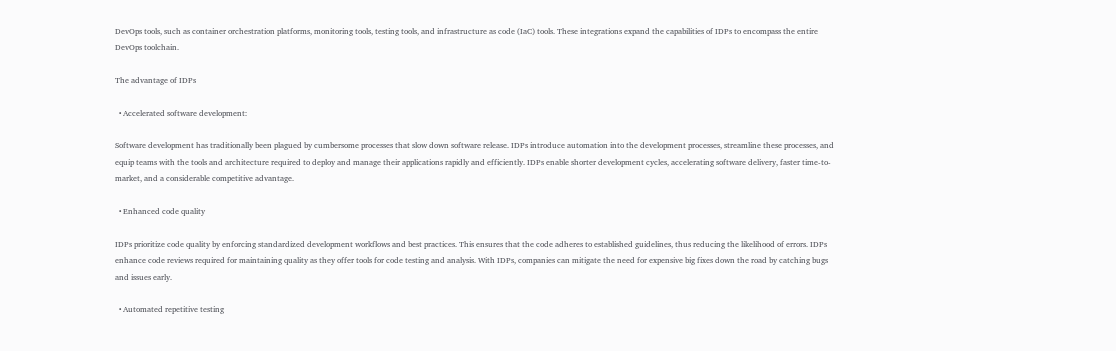DevOps tools, such as container orchestration platforms, monitoring tools, testing tools, and infrastructure as code (IaC) tools. These integrations expand the capabilities of IDPs to encompass the entire DevOps toolchain.

The advantage of IDPs

  • Accelerated software development:

Software development has traditionally been plagued by cumbersome processes that slow down software release. IDPs introduce automation into the development processes, streamline these processes, and equip teams with the tools and architecture required to deploy and manage their applications rapidly and efficiently. IDPs enable shorter development cycles, accelerating software delivery, faster time-to-market, and a considerable competitive advantage.

  • Enhanced code quality

IDPs prioritize code quality by enforcing standardized development workflows and best practices. This ensures that the code adheres to established guidelines, thus reducing the likelihood of errors. IDPs enhance code reviews required for maintaining quality as they offer tools for code testing and analysis. With IDPs, companies can mitigate the need for expensive big fixes down the road by catching bugs and issues early.

  • Automated repetitive testing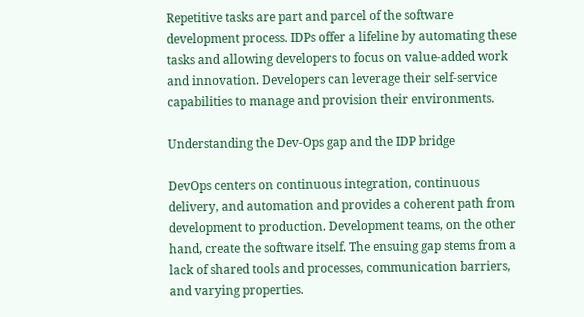Repetitive tasks are part and parcel of the software development process. IDPs offer a lifeline by automating these tasks and allowing developers to focus on value-added work and innovation. Developers can leverage their self-service capabilities to manage and provision their environments.

Understanding the Dev-Ops gap and the IDP bridge

DevOps centers on continuous integration, continuous delivery, and automation and provides a coherent path from development to production. Development teams, on the other hand, create the software itself. The ensuing gap stems from a lack of shared tools and processes, communication barriers, and varying properties.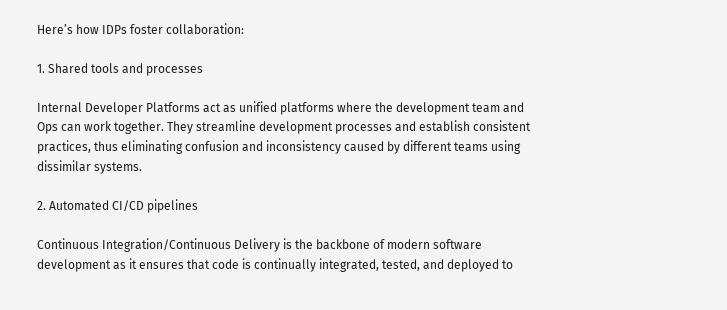Here’s how IDPs foster collaboration:

1. Shared tools and processes

Internal Developer Platforms act as unified platforms where the development team and Ops can work together. They streamline development processes and establish consistent practices, thus eliminating confusion and inconsistency caused by different teams using dissimilar systems.

2. Automated CI/CD pipelines

Continuous Integration/Continuous Delivery is the backbone of modern software development as it ensures that code is continually integrated, tested, and deployed to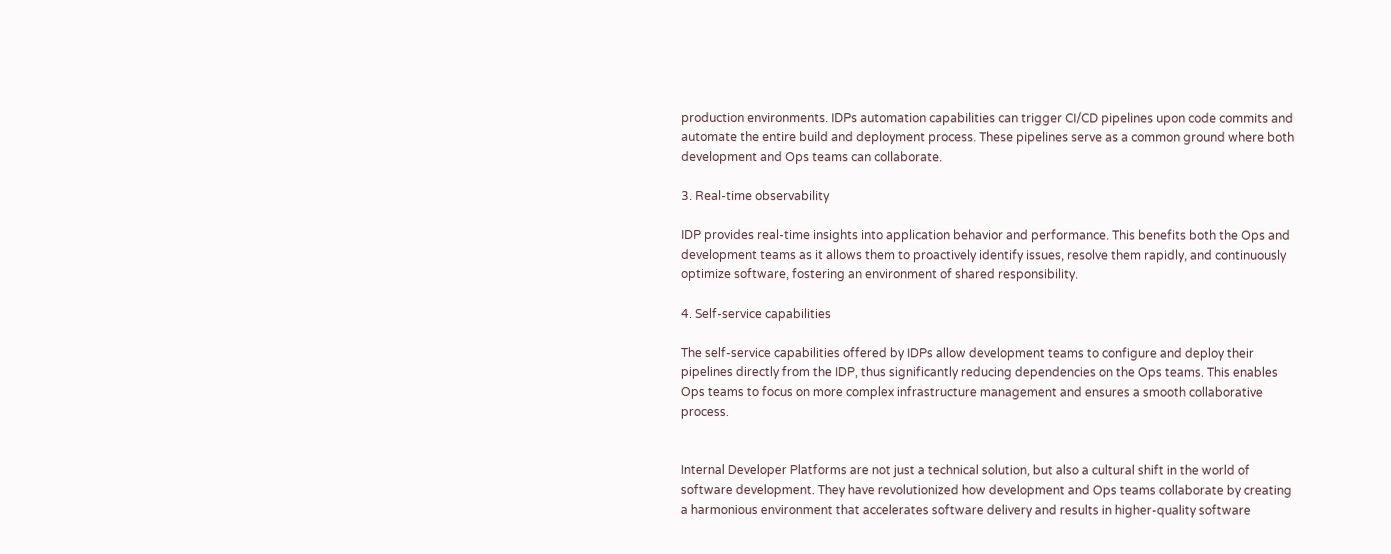production environments. IDPs automation capabilities can trigger CI/CD pipelines upon code commits and automate the entire build and deployment process. These pipelines serve as a common ground where both development and Ops teams can collaborate.

3. Real-time observability

IDP provides real-time insights into application behavior and performance. This benefits both the Ops and development teams as it allows them to proactively identify issues, resolve them rapidly, and continuously optimize software, fostering an environment of shared responsibility.

4. Self-service capabilities

The self-service capabilities offered by IDPs allow development teams to configure and deploy their pipelines directly from the IDP, thus significantly reducing dependencies on the Ops teams. This enables Ops teams to focus on more complex infrastructure management and ensures a smooth collaborative process.


Internal Developer Platforms are not just a technical solution, but also a cultural shift in the world of software development. They have revolutionized how development and Ops teams collaborate by creating a harmonious environment that accelerates software delivery and results in higher-quality software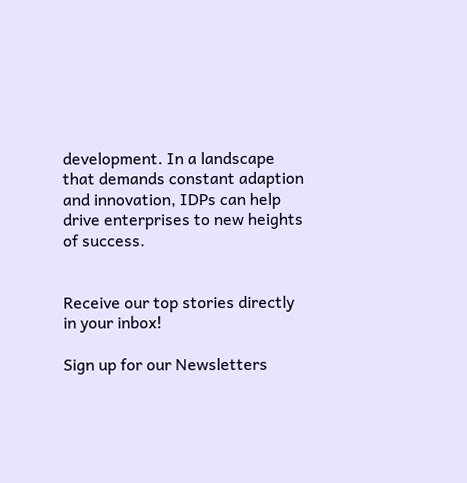development. In a landscape that demands constant adaption and innovation, IDPs can help drive enterprises to new heights of success.


Receive our top stories directly in your inbox!

Sign up for our Newsletters